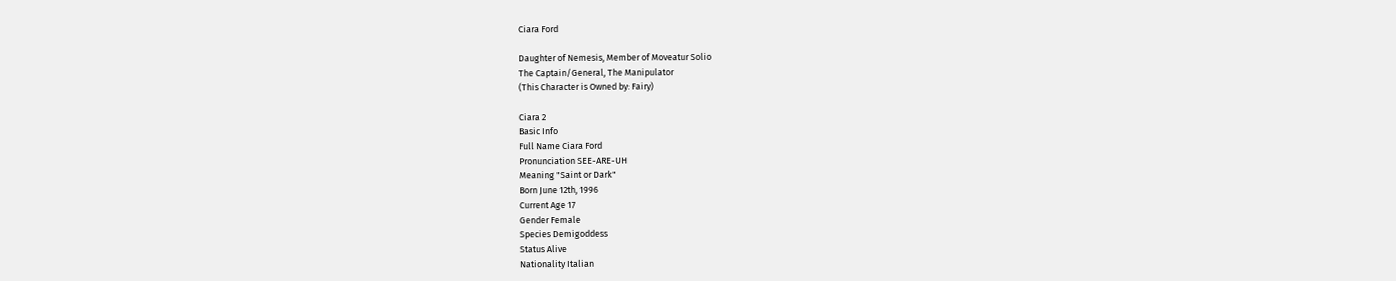Ciara Ford

Daughter of Nemesis, Member of Moveatur Solio
The Captain/General, The Manipulator
(This Character is Owned by: Fairy)

Ciara 2
Basic Info
Full Name Ciara Ford
Pronunciation SEE-ARE-UH
Meaning "Saint or Dark"
Born June 12th, 1996
Current Age 17
Gender Female
Species Demigoddess
Status Alive
Nationality Italian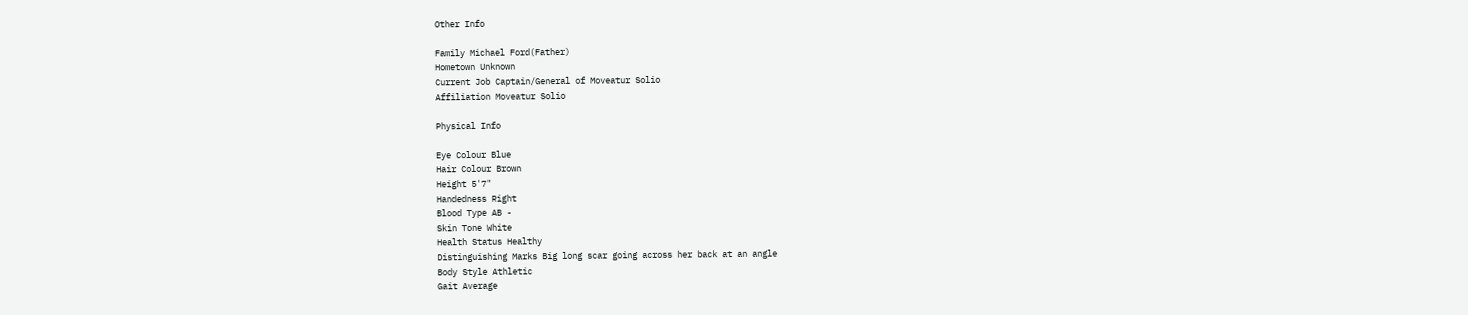Other Info

Family Michael Ford(Father)
Hometown Unknown
Current Job Captain/General of Moveatur Solio
Affiliation Moveatur Solio

Physical Info

Eye Colour Blue
Hair Colour Brown
Height 5'7"
Handedness Right
Blood Type AB -
Skin Tone White
Health Status Healthy
Distinguishing Marks Big long scar going across her back at an angle
Body Style Athletic
Gait Average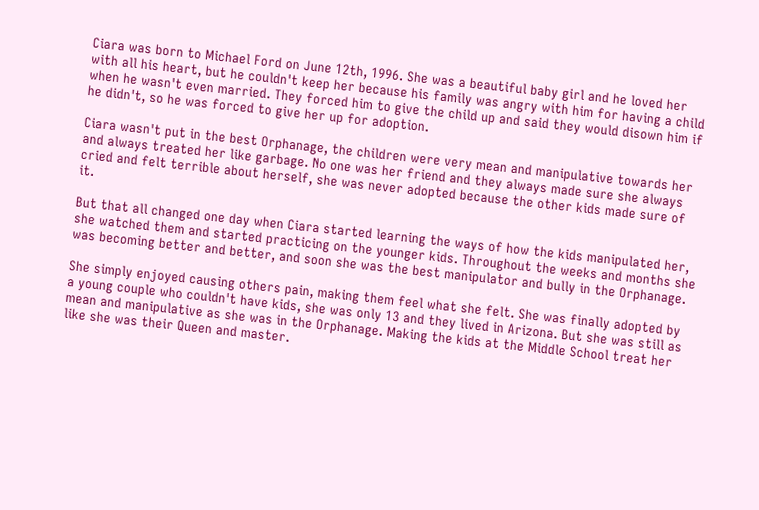Ciara was born to Michael Ford on June 12th, 1996. She was a beautiful baby girl and he loved her with all his heart, but he couldn't keep her because his family was angry with him for having a child when he wasn't even married. They forced him to give the child up and said they would disown him if he didn't, so he was forced to give her up for adoption.

Ciara wasn't put in the best Orphanage, the children were very mean and manipulative towards her and always treated her like garbage. No one was her friend and they always made sure she always cried and felt terrible about herself, she was never adopted because the other kids made sure of it.

But that all changed one day when Ciara started learning the ways of how the kids manipulated her, she watched them and started practicing on the younger kids. Throughout the weeks and months she was becoming better and better, and soon she was the best manipulator and bully in the Orphanage.

She simply enjoyed causing others pain, making them feel what she felt. She was finally adopted by a young couple who couldn't have kids, she was only 13 and they lived in Arizona. But she was still as mean and manipulative as she was in the Orphanage. Making the kids at the Middle School treat her like she was their Queen and master.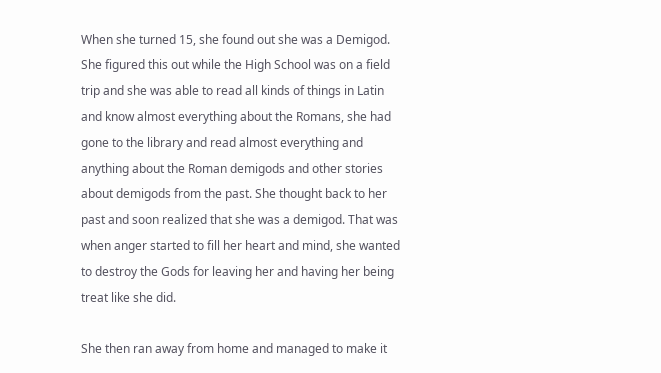When she turned 15, she found out she was a Demigod. She figured this out while the High School was on a field trip and she was able to read all kinds of things in Latin and know almost everything about the Romans, she had gone to the library and read almost everything and anything about the Roman demigods and other stories about demigods from the past. She thought back to her past and soon realized that she was a demigod. That was when anger started to fill her heart and mind, she wanted to destroy the Gods for leaving her and having her being treat like she did.

She then ran away from home and managed to make it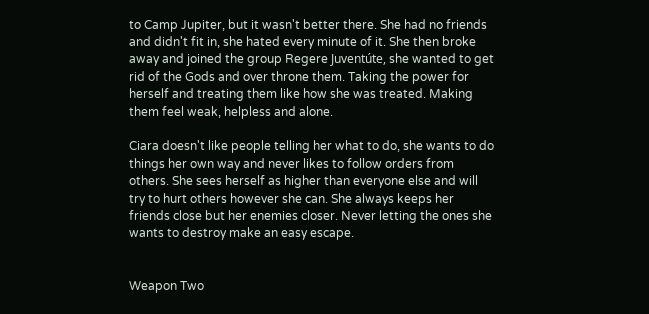to Camp Jupiter, but it wasn't better there. She had no friends and didn't fit in, she hated every minute of it. She then broke away and joined the group Regere Juventúte, she wanted to get rid of the Gods and over throne them. Taking the power for herself and treating them like how she was treated. Making them feel weak, helpless and alone.

Ciara doesn't like people telling her what to do, she wants to do things her own way and never likes to follow orders from others. She sees herself as higher than everyone else and will try to hurt others however she can. She always keeps her friends close but her enemies closer. Never letting the ones she wants to destroy make an easy escape.


Weapon Two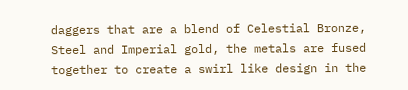daggers that are a blend of Celestial Bronze, Steel and Imperial gold, the metals are fused together to create a swirl like design in the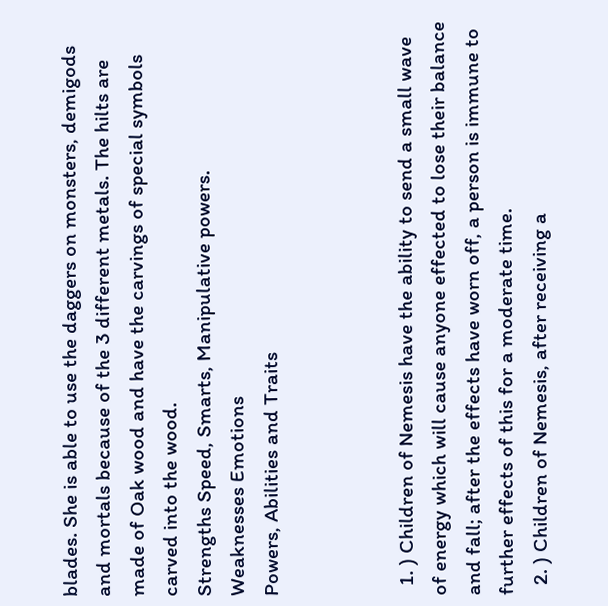blades. She is able to use the daggers on monsters, demigods and mortals because of the 3 different metals. The hilts are made of Oak wood and have the carvings of special symbols carved into the wood.
Strengths Speed, Smarts, Manipulative powers.
Weaknesses Emotions
Powers, Abilities and Traits



  1. ) Children of Nemesis have the ability to send a small wave of energy which will cause anyone effected to lose their balance and fall; after the effects have worn off, a person is immune to further effects of this for a moderate time.
  2. ) Children of Nemesis, after receiving a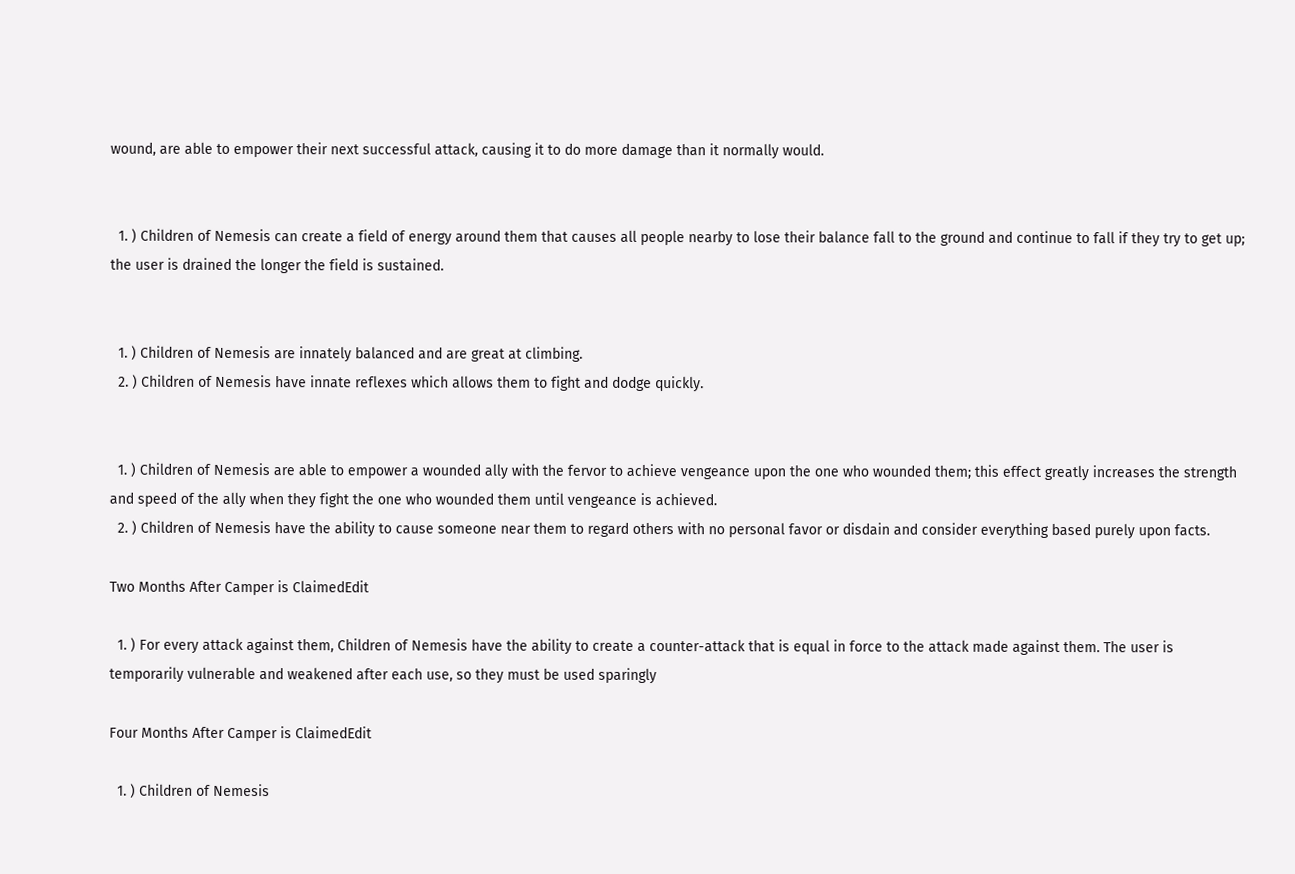wound, are able to empower their next successful attack, causing it to do more damage than it normally would.


  1. ) Children of Nemesis can create a field of energy around them that causes all people nearby to lose their balance fall to the ground and continue to fall if they try to get up; the user is drained the longer the field is sustained.


  1. ) Children of Nemesis are innately balanced and are great at climbing.
  2. ) Children of Nemesis have innate reflexes which allows them to fight and dodge quickly.


  1. ) Children of Nemesis are able to empower a wounded ally with the fervor to achieve vengeance upon the one who wounded them; this effect greatly increases the strength and speed of the ally when they fight the one who wounded them until vengeance is achieved.
  2. ) Children of Nemesis have the ability to cause someone near them to regard others with no personal favor or disdain and consider everything based purely upon facts.

Two Months After Camper is ClaimedEdit

  1. ) For every attack against them, Children of Nemesis have the ability to create a counter-attack that is equal in force to the attack made against them. The user is temporarily vulnerable and weakened after each use, so they must be used sparingly

Four Months After Camper is ClaimedEdit

  1. ) Children of Nemesis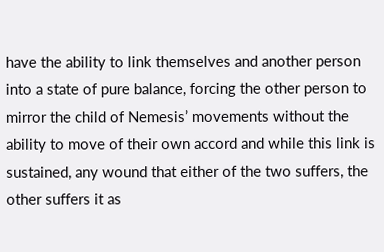have the ability to link themselves and another person into a state of pure balance, forcing the other person to mirror the child of Nemesis’ movements without the ability to move of their own accord and while this link is sustained, any wound that either of the two suffers, the other suffers it as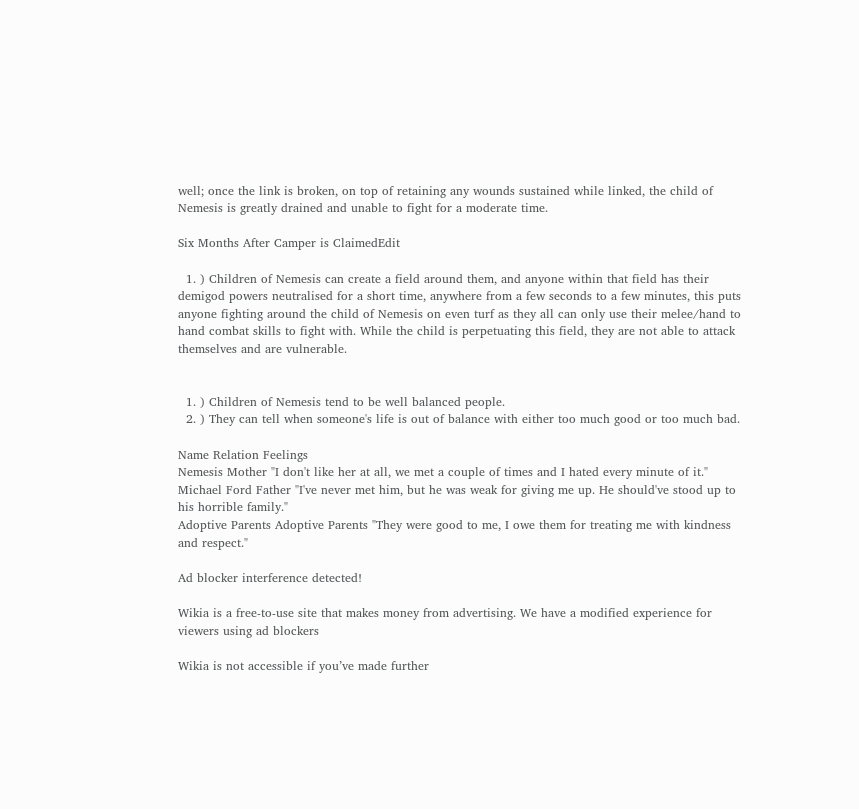well; once the link is broken, on top of retaining any wounds sustained while linked, the child of Nemesis is greatly drained and unable to fight for a moderate time.

Six Months After Camper is ClaimedEdit

  1. ) Children of Nemesis can create a field around them, and anyone within that field has their demigod powers neutralised for a short time, anywhere from a few seconds to a few minutes, this puts anyone fighting around the child of Nemesis on even turf as they all can only use their melee/hand to hand combat skills to fight with. While the child is perpetuating this field, they are not able to attack themselves and are vulnerable.


  1. ) Children of Nemesis tend to be well balanced people.
  2. ) They can tell when someone's life is out of balance with either too much good or too much bad.

Name Relation Feelings
Nemesis Mother "I don't like her at all, we met a couple of times and I hated every minute of it."
Michael Ford Father "I've never met him, but he was weak for giving me up. He should've stood up to his horrible family."
Adoptive Parents Adoptive Parents "They were good to me, I owe them for treating me with kindness and respect."

Ad blocker interference detected!

Wikia is a free-to-use site that makes money from advertising. We have a modified experience for viewers using ad blockers

Wikia is not accessible if you’ve made further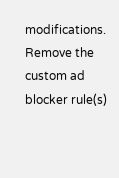modifications. Remove the custom ad blocker rule(s)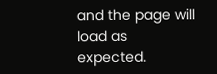and the page will load as expected.